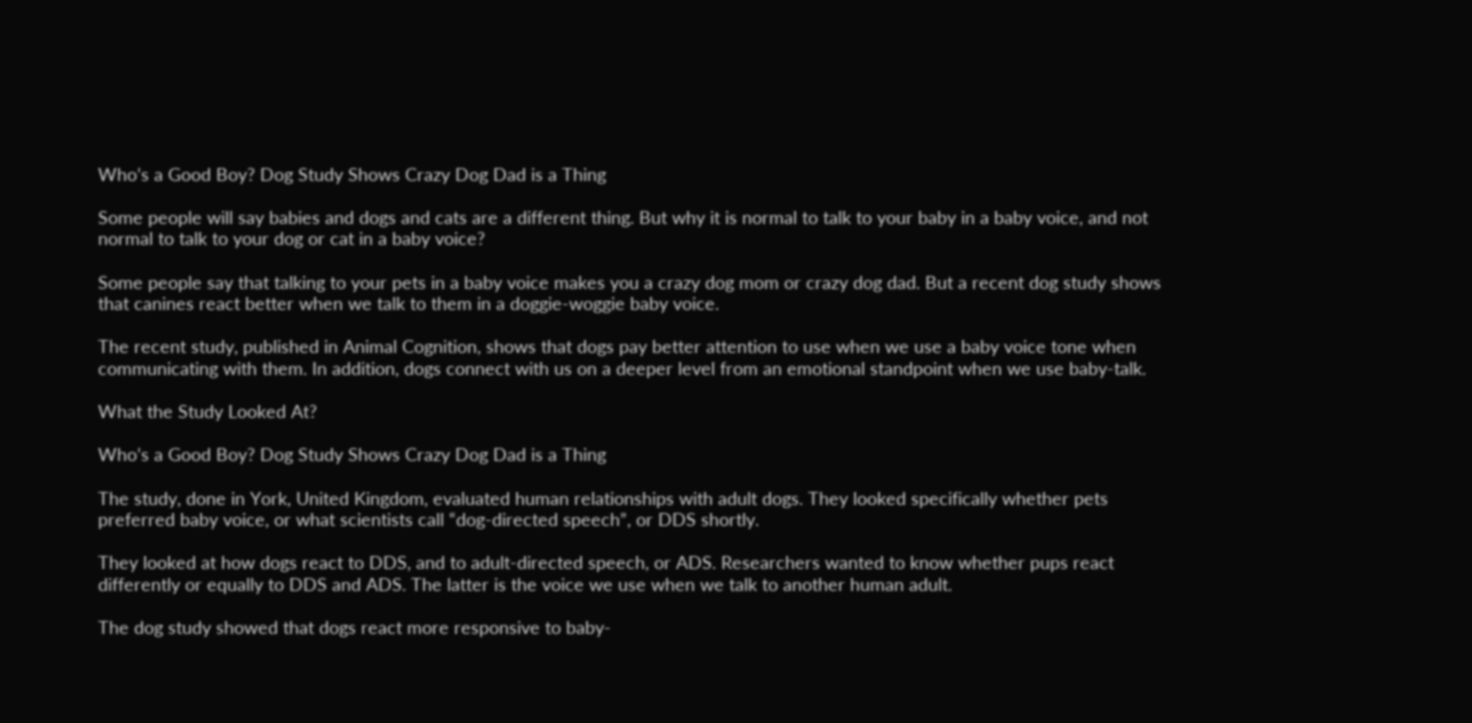Who’s a Good Boy? Dog Study Shows Crazy Dog Dad is a Thing

Some people will say babies and dogs and cats are a different thing. But why it is normal to talk to your baby in a baby voice, and not normal to talk to your dog or cat in a baby voice?

Some people say that talking to your pets in a baby voice makes you a crazy dog mom or crazy dog dad. But a recent dog study shows that canines react better when we talk to them in a doggie-woggie baby voice.

The recent study, published in Animal Cognition, shows that dogs pay better attention to use when we use a baby voice tone when communicating with them. In addition, dogs connect with us on a deeper level from an emotional standpoint when we use baby-talk.

What the Study Looked At?

Who’s a Good Boy? Dog Study Shows Crazy Dog Dad is a Thing

The study, done in York, United Kingdom, evaluated human relationships with adult dogs. They looked specifically whether pets preferred baby voice, or what scientists call “dog-directed speech”, or DDS shortly.

They looked at how dogs react to DDS, and to adult-directed speech, or ADS. Researchers wanted to know whether pups react differently or equally to DDS and ADS. The latter is the voice we use when we talk to another human adult.

The dog study showed that dogs react more responsive to baby-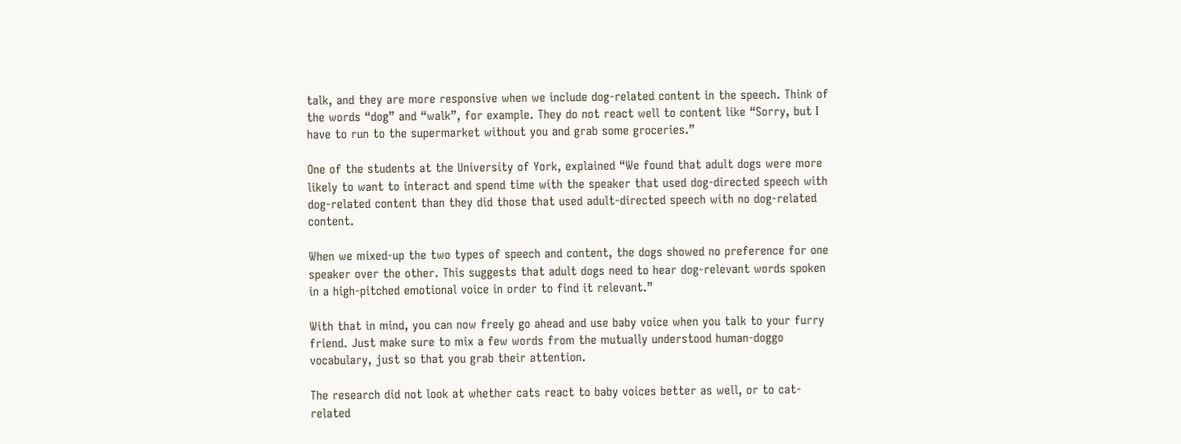talk, and they are more responsive when we include dog-related content in the speech. Think of the words “dog” and “walk”, for example. They do not react well to content like “Sorry, but I have to run to the supermarket without you and grab some groceries.”

One of the students at the University of York, explained “We found that adult dogs were more likely to want to interact and spend time with the speaker that used dog-directed speech with dog-related content than they did those that used adult-directed speech with no dog-related content.

When we mixed-up the two types of speech and content, the dogs showed no preference for one speaker over the other. This suggests that adult dogs need to hear dog-relevant words spoken in a high-pitched emotional voice in order to find it relevant.”

With that in mind, you can now freely go ahead and use baby voice when you talk to your furry friend. Just make sure to mix a few words from the mutually understood human-doggo vocabulary, just so that you grab their attention.

The research did not look at whether cats react to baby voices better as well, or to cat-related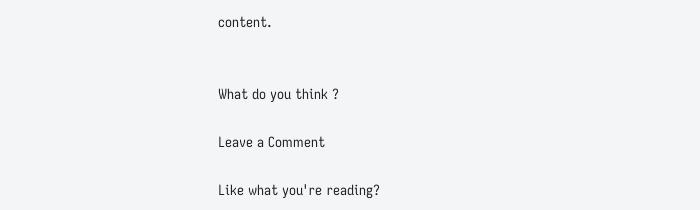content.


What do you think ?

Leave a Comment

Like what you're reading?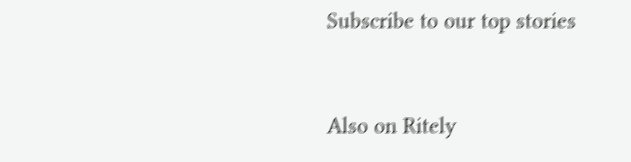Subscribe to our top stories


Also on Ritely